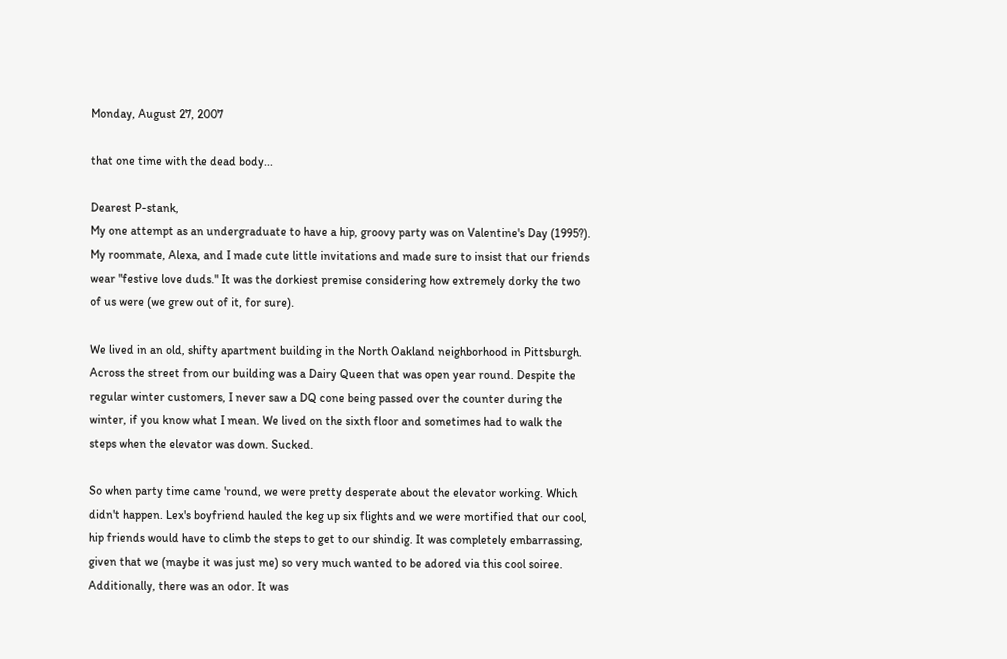Monday, August 27, 2007

that one time with the dead body...

Dearest P-stank,
My one attempt as an undergraduate to have a hip, groovy party was on Valentine's Day (1995?). My roommate, Alexa, and I made cute little invitations and made sure to insist that our friends wear "festive love duds." It was the dorkiest premise considering how extremely dorky the two of us were (we grew out of it, for sure).

We lived in an old, shifty apartment building in the North Oakland neighborhood in Pittsburgh. Across the street from our building was a Dairy Queen that was open year round. Despite the regular winter customers, I never saw a DQ cone being passed over the counter during the winter, if you know what I mean. We lived on the sixth floor and sometimes had to walk the steps when the elevator was down. Sucked.

So when party time came 'round, we were pretty desperate about the elevator working. Which didn't happen. Lex's boyfriend hauled the keg up six flights and we were mortified that our cool, hip friends would have to climb the steps to get to our shindig. It was completely embarrassing, given that we (maybe it was just me) so very much wanted to be adored via this cool soiree. Additionally, there was an odor. It was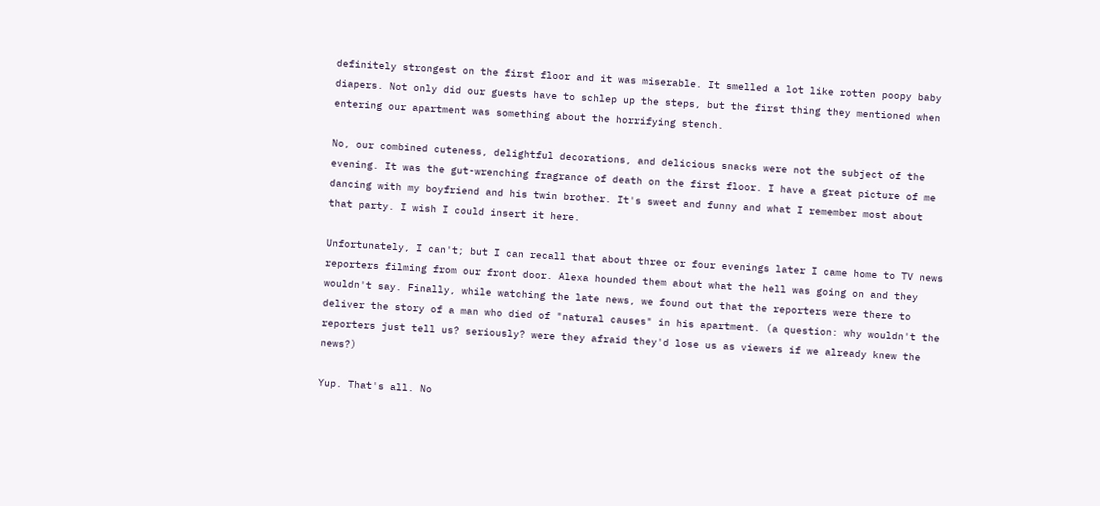definitely strongest on the first floor and it was miserable. It smelled a lot like rotten poopy baby diapers. Not only did our guests have to schlep up the steps, but the first thing they mentioned when entering our apartment was something about the horrifying stench.

No, our combined cuteness, delightful decorations, and delicious snacks were not the subject of the evening. It was the gut-wrenching fragrance of death on the first floor. I have a great picture of me dancing with my boyfriend and his twin brother. It's sweet and funny and what I remember most about that party. I wish I could insert it here.

Unfortunately, I can't; but I can recall that about three or four evenings later I came home to TV news reporters filming from our front door. Alexa hounded them about what the hell was going on and they wouldn't say. Finally, while watching the late news, we found out that the reporters were there to deliver the story of a man who died of "natural causes" in his apartment. (a question: why wouldn't the reporters just tell us? seriously? were they afraid they'd lose us as viewers if we already knew the news?)

Yup. That's all. No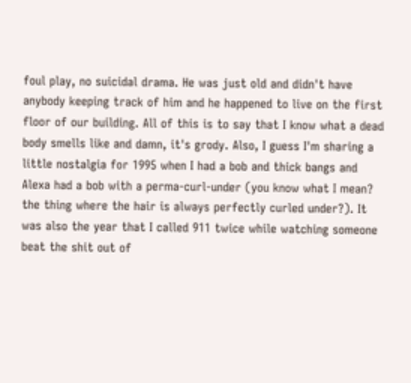foul play, no suicidal drama. He was just old and didn't have anybody keeping track of him and he happened to live on the first floor of our building. All of this is to say that I know what a dead body smells like and damn, it's grody. Also, I guess I'm sharing a little nostalgia for 1995 when I had a bob and thick bangs and Alexa had a bob with a perma-curl-under (you know what I mean? the thing where the hair is always perfectly curled under?). It was also the year that I called 911 twice while watching someone beat the shit out of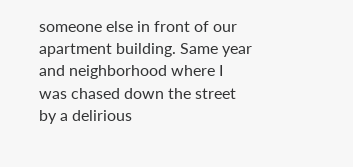someone else in front of our apartment building. Same year and neighborhood where I was chased down the street by a delirious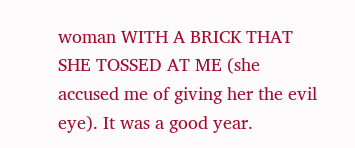woman WITH A BRICK THAT SHE TOSSED AT ME (she accused me of giving her the evil eye). It was a good year.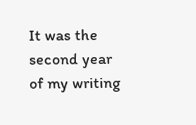It was the second year of my writing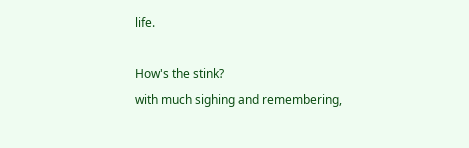life.

How's the stink?
with much sighing and remembering,